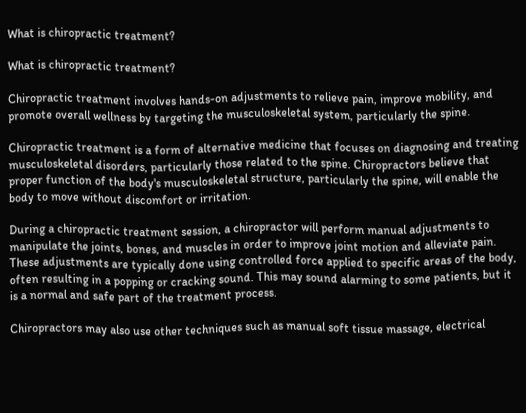What is chiropractic treatment?

What is chiropractic treatment?

Chiropractic treatment involves hands-on adjustments to relieve pain, improve mobility, and promote overall wellness by targeting the musculoskeletal system, particularly the spine.

Chiropractic treatment is a form of alternative medicine that focuses on diagnosing and treating musculoskeletal disorders, particularly those related to the spine. Chiropractors believe that proper function of the body's musculoskeletal structure, particularly the spine, will enable the body to move without discomfort or irritation.

During a chiropractic treatment session, a chiropractor will perform manual adjustments to manipulate the joints, bones, and muscles in order to improve joint motion and alleviate pain. These adjustments are typically done using controlled force applied to specific areas of the body, often resulting in a popping or cracking sound. This may sound alarming to some patients, but it is a normal and safe part of the treatment process.

Chiropractors may also use other techniques such as manual soft tissue massage, electrical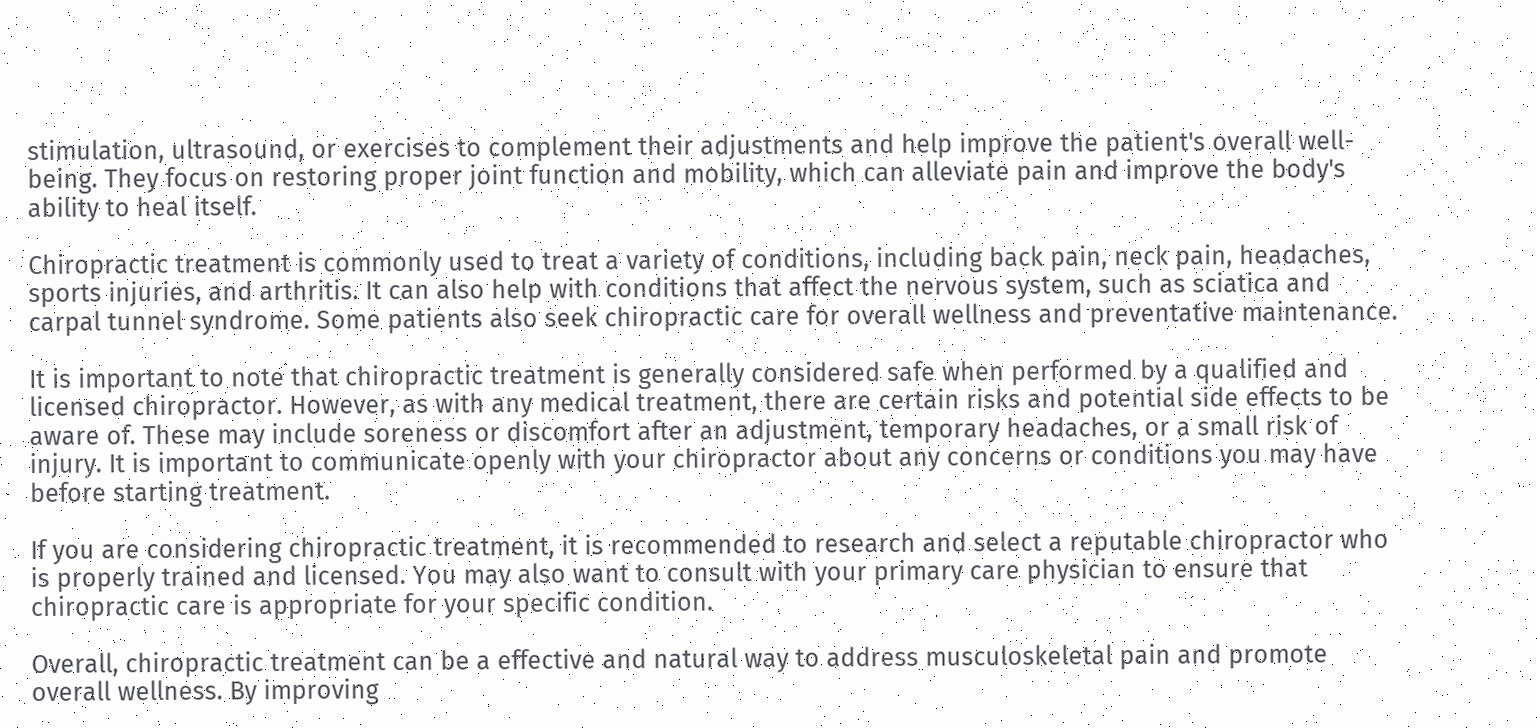stimulation, ultrasound, or exercises to complement their adjustments and help improve the patient's overall well-being. They focus on restoring proper joint function and mobility, which can alleviate pain and improve the body's ability to heal itself.

Chiropractic treatment is commonly used to treat a variety of conditions, including back pain, neck pain, headaches, sports injuries, and arthritis. It can also help with conditions that affect the nervous system, such as sciatica and carpal tunnel syndrome. Some patients also seek chiropractic care for overall wellness and preventative maintenance.

It is important to note that chiropractic treatment is generally considered safe when performed by a qualified and licensed chiropractor. However, as with any medical treatment, there are certain risks and potential side effects to be aware of. These may include soreness or discomfort after an adjustment, temporary headaches, or a small risk of injury. It is important to communicate openly with your chiropractor about any concerns or conditions you may have before starting treatment.

If you are considering chiropractic treatment, it is recommended to research and select a reputable chiropractor who is properly trained and licensed. You may also want to consult with your primary care physician to ensure that chiropractic care is appropriate for your specific condition.

Overall, chiropractic treatment can be a effective and natural way to address musculoskeletal pain and promote overall wellness. By improving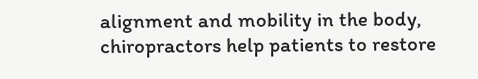alignment and mobility in the body, chiropractors help patients to restore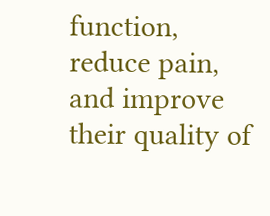function, reduce pain, and improve their quality of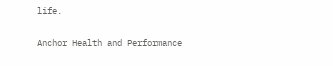life.

Anchor Health and Performance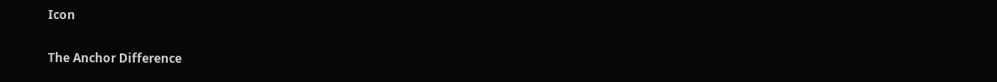Icon

The Anchor Difference